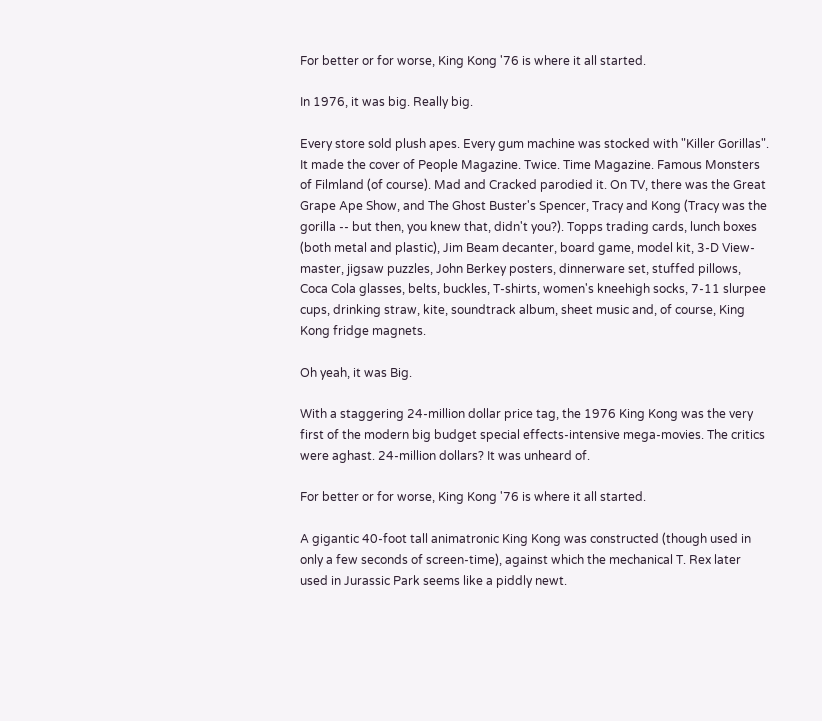For better or for worse, King Kong '76 is where it all started.

In 1976, it was big. Really big.

Every store sold plush apes. Every gum machine was stocked with "Killer Gorillas". It made the cover of People Magazine. Twice. Time Magazine. Famous Monsters of Filmland (of course). Mad and Cracked parodied it. On TV, there was the Great Grape Ape Show, and The Ghost Buster's Spencer, Tracy and Kong (Tracy was the gorilla -- but then, you knew that, didn't you?). Topps trading cards, lunch boxes (both metal and plastic), Jim Beam decanter, board game, model kit, 3-D View-master, jigsaw puzzles, John Berkey posters, dinnerware set, stuffed pillows, Coca Cola glasses, belts, buckles, T-shirts, women's kneehigh socks, 7-11 slurpee cups, drinking straw, kite, soundtrack album, sheet music and, of course, King Kong fridge magnets.

Oh yeah, it was Big.

With a staggering 24-million dollar price tag, the 1976 King Kong was the very first of the modern big budget special effects-intensive mega-movies. The critics were aghast. 24-million dollars? It was unheard of.

For better or for worse, King Kong '76 is where it all started.

A gigantic 40-foot tall animatronic King Kong was constructed (though used in only a few seconds of screen-time), against which the mechanical T. Rex later used in Jurassic Park seems like a piddly newt.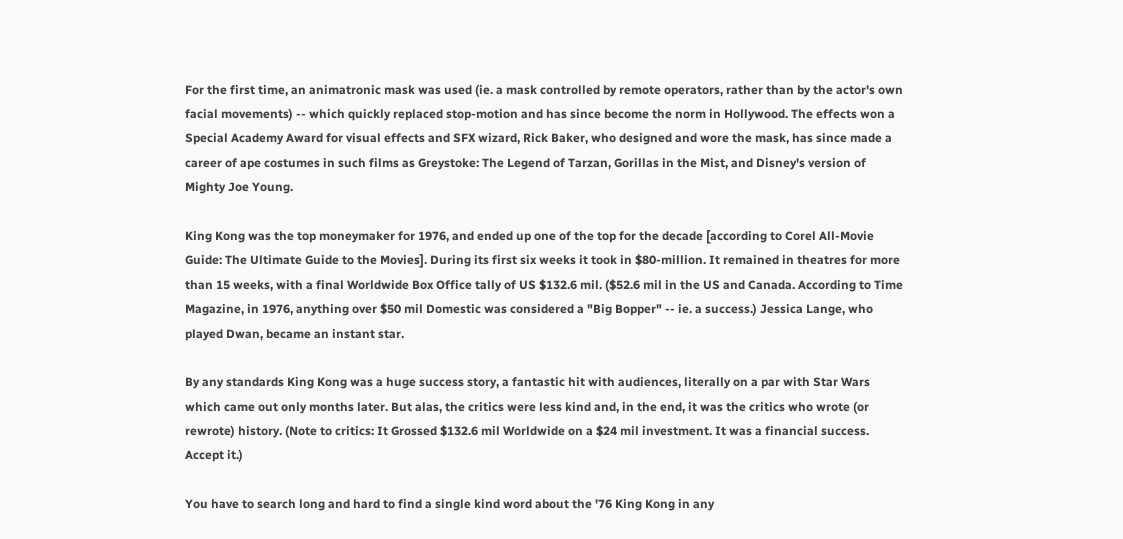For the first time, an animatronic mask was used (ie. a mask controlled by remote operators, rather than by the actor's own facial movements) -- which quickly replaced stop-motion and has since become the norm in Hollywood. The effects won a Special Academy Award for visual effects and SFX wizard, Rick Baker, who designed and wore the mask, has since made a career of ape costumes in such films as Greystoke: The Legend of Tarzan, Gorillas in the Mist, and Disney's version of Mighty Joe Young.

King Kong was the top moneymaker for 1976, and ended up one of the top for the decade [according to Corel All-Movie Guide: The Ultimate Guide to the Movies]. During its first six weeks it took in $80-million. It remained in theatres for more than 15 weeks, with a final Worldwide Box Office tally of US $132.6 mil. ($52.6 mil in the US and Canada. According to Time Magazine, in 1976, anything over $50 mil Domestic was considered a "Big Bopper" -- ie. a success.) Jessica Lange, who played Dwan, became an instant star.

By any standards King Kong was a huge success story, a fantastic hit with audiences, literally on a par with Star Wars which came out only months later. But alas, the critics were less kind and, in the end, it was the critics who wrote (or rewrote) history. (Note to critics: It Grossed $132.6 mil Worldwide on a $24 mil investment. It was a financial success. Accept it.)

You have to search long and hard to find a single kind word about the '76 King Kong in any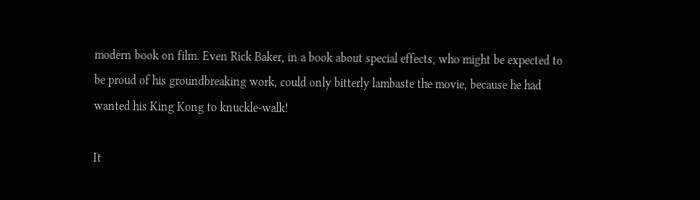modern book on film. Even Rick Baker, in a book about special effects, who might be expected to be proud of his groundbreaking work, could only bitterly lambaste the movie, because he had wanted his King Kong to knuckle-walk!

It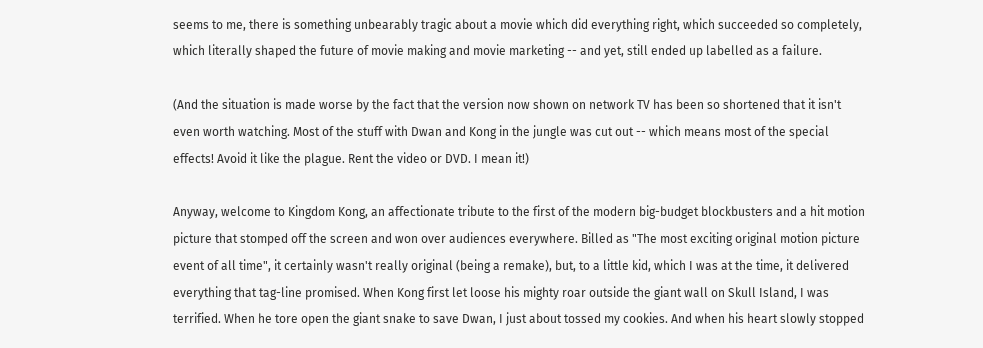seems to me, there is something unbearably tragic about a movie which did everything right, which succeeded so completely, which literally shaped the future of movie making and movie marketing -- and yet, still ended up labelled as a failure.

(And the situation is made worse by the fact that the version now shown on network TV has been so shortened that it isn't even worth watching. Most of the stuff with Dwan and Kong in the jungle was cut out -- which means most of the special effects! Avoid it like the plague. Rent the video or DVD. I mean it!)

Anyway, welcome to Kingdom Kong, an affectionate tribute to the first of the modern big-budget blockbusters and a hit motion picture that stomped off the screen and won over audiences everywhere. Billed as "The most exciting original motion picture event of all time", it certainly wasn't really original (being a remake), but, to a little kid, which I was at the time, it delivered everything that tag-line promised. When Kong first let loose his mighty roar outside the giant wall on Skull Island, I was terrified. When he tore open the giant snake to save Dwan, I just about tossed my cookies. And when his heart slowly stopped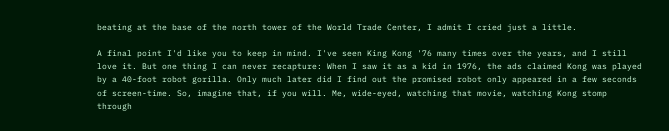beating at the base of the north tower of the World Trade Center, I admit I cried just a little.

A final point I'd like you to keep in mind. I've seen King Kong '76 many times over the years, and I still love it. But one thing I can never recapture: When I saw it as a kid in 1976, the ads claimed Kong was played by a 40-foot robot gorilla. Only much later did I find out the promised robot only appeared in a few seconds of screen-time. So, imagine that, if you will. Me, wide-eyed, watching that movie, watching Kong stomp through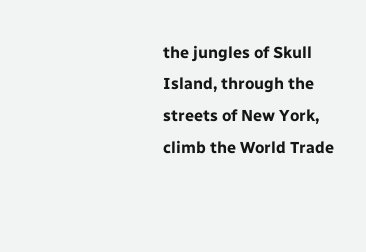the jungles of Skull Island, through the streets of New York, climb the World Trade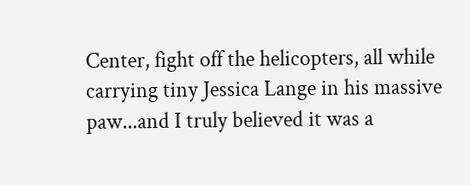Center, fight off the helicopters, all while carrying tiny Jessica Lange in his massive paw...and I truly believed it was a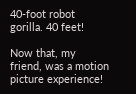40-foot robot gorilla. 40 feet!

Now that, my friend, was a motion picture experience!